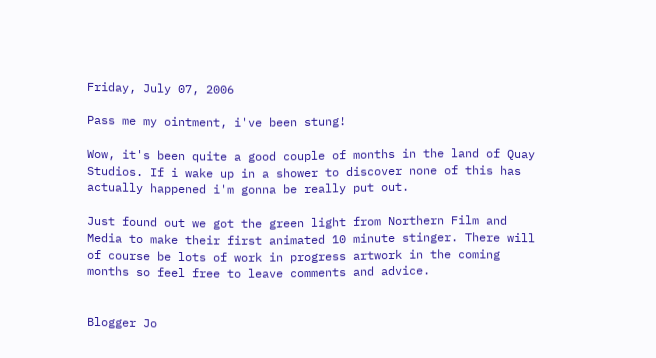Friday, July 07, 2006

Pass me my ointment, i've been stung!

Wow, it's been quite a good couple of months in the land of Quay Studios. If i wake up in a shower to discover none of this has actually happened i'm gonna be really put out.

Just found out we got the green light from Northern Film and Media to make their first animated 10 minute stinger. There will of course be lots of work in progress artwork in the coming months so feel free to leave comments and advice.


Blogger Jo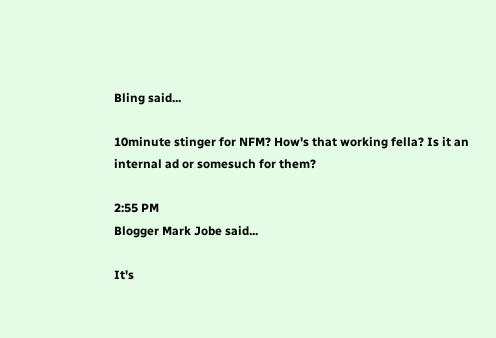Bling said...

10minute stinger for NFM? How's that working fella? Is it an internal ad or somesuch for them?

2:55 PM
Blogger Mark Jobe said...

It's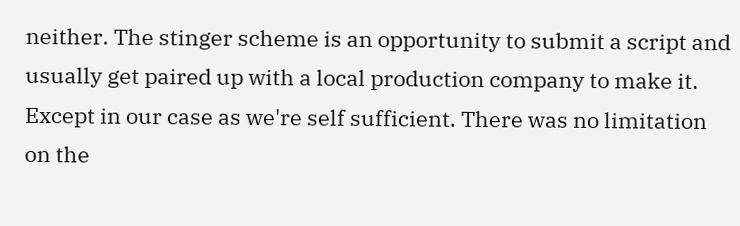neither. The stinger scheme is an opportunity to submit a script and usually get paired up with a local production company to make it. Except in our case as we're self sufficient. There was no limitation on the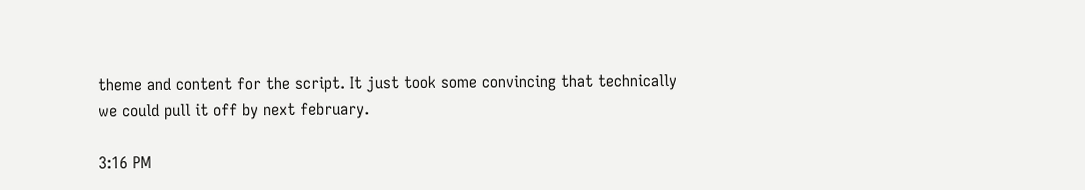theme and content for the script. It just took some convincing that technically we could pull it off by next february.

3:16 PM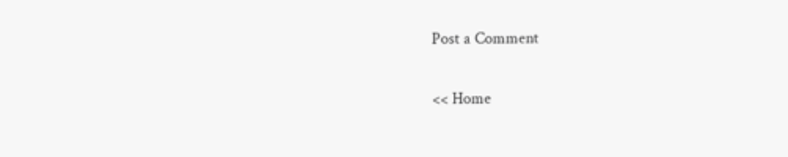Post a Comment

<< Home